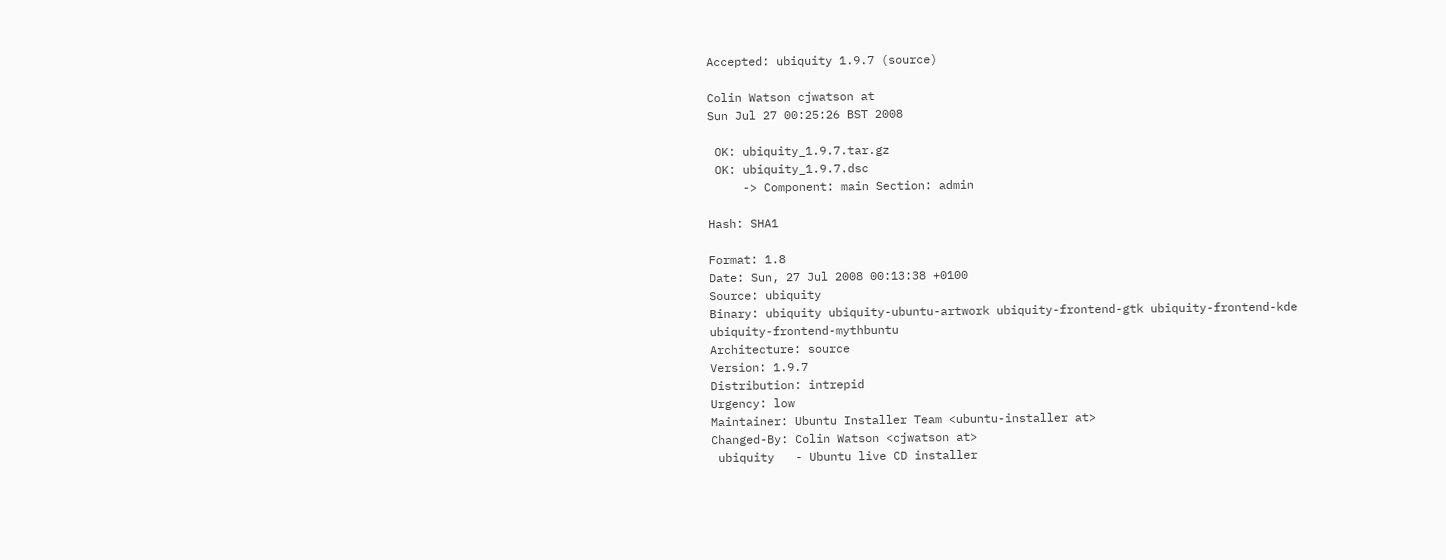Accepted: ubiquity 1.9.7 (source)

Colin Watson cjwatson at
Sun Jul 27 00:25:26 BST 2008

 OK: ubiquity_1.9.7.tar.gz
 OK: ubiquity_1.9.7.dsc
     -> Component: main Section: admin

Hash: SHA1

Format: 1.8
Date: Sun, 27 Jul 2008 00:13:38 +0100
Source: ubiquity
Binary: ubiquity ubiquity-ubuntu-artwork ubiquity-frontend-gtk ubiquity-frontend-kde ubiquity-frontend-mythbuntu
Architecture: source
Version: 1.9.7
Distribution: intrepid
Urgency: low
Maintainer: Ubuntu Installer Team <ubuntu-installer at>
Changed-By: Colin Watson <cjwatson at>
 ubiquity   - Ubuntu live CD installer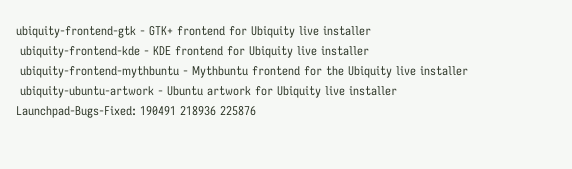ubiquity-frontend-gtk - GTK+ frontend for Ubiquity live installer
 ubiquity-frontend-kde - KDE frontend for Ubiquity live installer
 ubiquity-frontend-mythbuntu - Mythbuntu frontend for the Ubiquity live installer
 ubiquity-ubuntu-artwork - Ubuntu artwork for Ubiquity live installer
Launchpad-Bugs-Fixed: 190491 218936 225876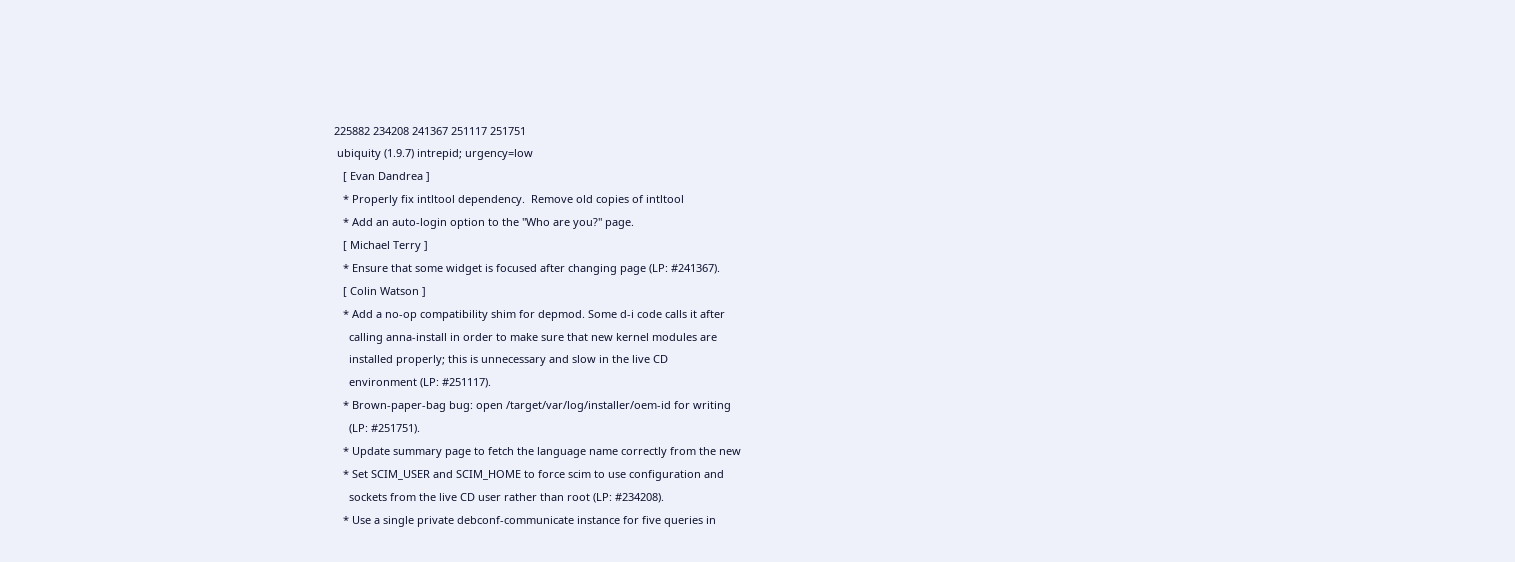225882 234208 241367 251117 251751
 ubiquity (1.9.7) intrepid; urgency=low
   [ Evan Dandrea ]
   * Properly fix intltool dependency.  Remove old copies of intltool
   * Add an auto-login option to the "Who are you?" page.
   [ Michael Terry ]
   * Ensure that some widget is focused after changing page (LP: #241367).
   [ Colin Watson ]
   * Add a no-op compatibility shim for depmod. Some d-i code calls it after
     calling anna-install in order to make sure that new kernel modules are
     installed properly; this is unnecessary and slow in the live CD
     environment (LP: #251117).
   * Brown-paper-bag bug: open /target/var/log/installer/oem-id for writing
     (LP: #251751).
   * Update summary page to fetch the language name correctly from the new
   * Set SCIM_USER and SCIM_HOME to force scim to use configuration and
     sockets from the live CD user rather than root (LP: #234208).
   * Use a single private debconf-communicate instance for five queries in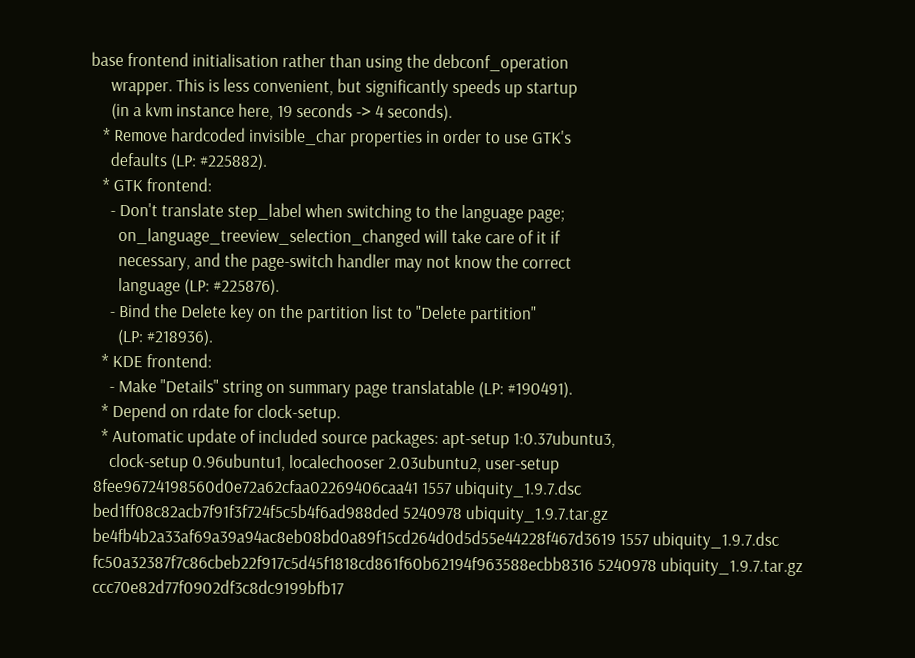base frontend initialisation rather than using the debconf_operation
     wrapper. This is less convenient, but significantly speeds up startup
     (in a kvm instance here, 19 seconds -> 4 seconds).
   * Remove hardcoded invisible_char properties in order to use GTK's
     defaults (LP: #225882).
   * GTK frontend:
     - Don't translate step_label when switching to the language page;
       on_language_treeview_selection_changed will take care of it if
       necessary, and the page-switch handler may not know the correct
       language (LP: #225876).
     - Bind the Delete key on the partition list to "Delete partition"
       (LP: #218936).
   * KDE frontend:
     - Make "Details" string on summary page translatable (LP: #190491).
   * Depend on rdate for clock-setup.
   * Automatic update of included source packages: apt-setup 1:0.37ubuntu3,
     clock-setup 0.96ubuntu1, localechooser 2.03ubuntu2, user-setup
 8fee96724198560d0e72a62cfaa02269406caa41 1557 ubiquity_1.9.7.dsc
 bed1ff08c82acb7f91f3f724f5c5b4f6ad988ded 5240978 ubiquity_1.9.7.tar.gz
 be4fb4b2a33af69a39a94ac8eb08bd0a89f15cd264d0d5d55e44228f467d3619 1557 ubiquity_1.9.7.dsc
 fc50a32387f7c86cbeb22f917c5d45f1818cd861f60b62194f963588ecbb8316 5240978 ubiquity_1.9.7.tar.gz
 ccc70e82d77f0902df3c8dc9199bfb17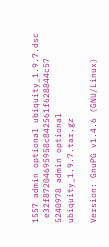1557 admin optional ubiquity_1.9.7.dsc
 e32f87204695958c842561f628844c57 5240978 admin optional ubiquity_1.9.7.tar.gz

Version: GnuPG v1.4.6 (GNU/Linux)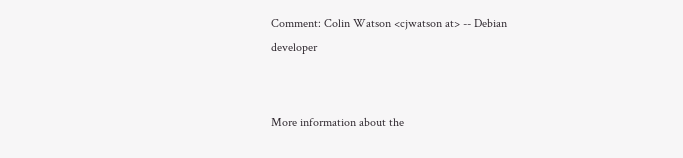Comment: Colin Watson <cjwatson at> -- Debian developer


More information about the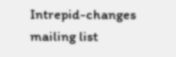Intrepid-changes mailing list